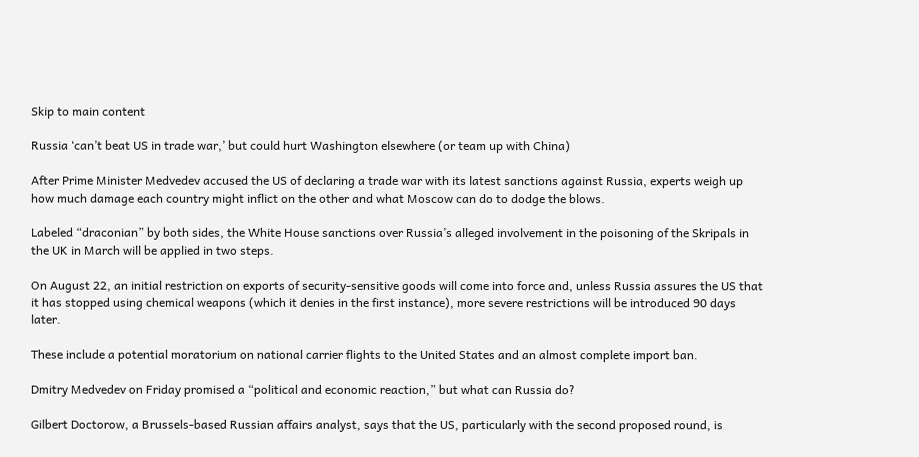Skip to main content

Russia ‘can’t beat US in trade war,’ but could hurt Washington elsewhere (or team up with China)

After Prime Minister Medvedev accused the US of declaring a trade war with its latest sanctions against Russia, experts weigh up how much damage each country might inflict on the other and what Moscow can do to dodge the blows.

Labeled “draconian” by both sides, the White House sanctions over Russia’s alleged involvement in the poisoning of the Skripals in the UK in March will be applied in two steps.

On August 22, an initial restriction on exports of security-sensitive goods will come into force and, unless Russia assures the US that it has stopped using chemical weapons (which it denies in the first instance), more severe restrictions will be introduced 90 days later.

These include a potential moratorium on national carrier flights to the United States and an almost complete import ban.

Dmitry Medvedev on Friday promised a “political and economic reaction,” but what can Russia do?

Gilbert Doctorow, a Brussels-based Russian affairs analyst, says that the US, particularly with the second proposed round, is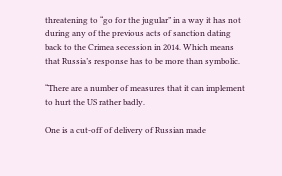threatening to “go for the jugular” in a way it has not during any of the previous acts of sanction dating back to the Crimea secession in 2014. Which means that Russia’s response has to be more than symbolic.

“There are a number of measures that it can implement to hurt the US rather badly.

One is a cut-off of delivery of Russian made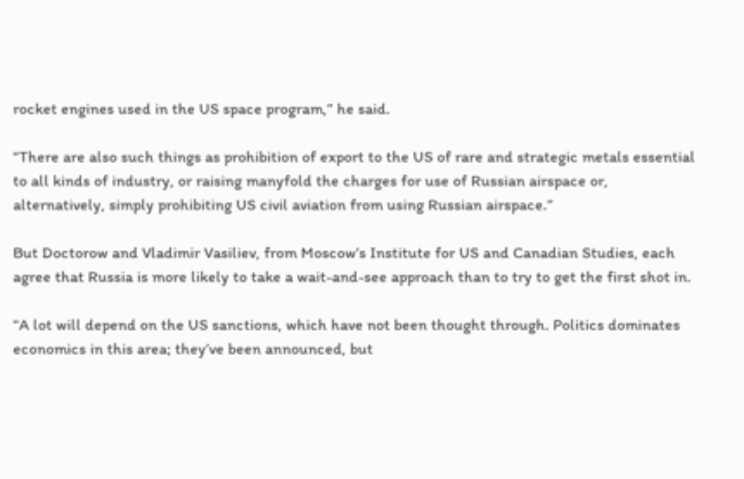rocket engines used in the US space program,” he said.

“There are also such things as prohibition of export to the US of rare and strategic metals essential to all kinds of industry, or raising manyfold the charges for use of Russian airspace or, alternatively, simply prohibiting US civil aviation from using Russian airspace.”

But Doctorow and Vladimir Vasiliev, from Moscow’s Institute for US and Canadian Studies, each agree that Russia is more likely to take a wait-and-see approach than to try to get the first shot in.

“A lot will depend on the US sanctions, which have not been thought through. Politics dominates economics in this area; they’ve been announced, but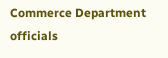Commerce Department officials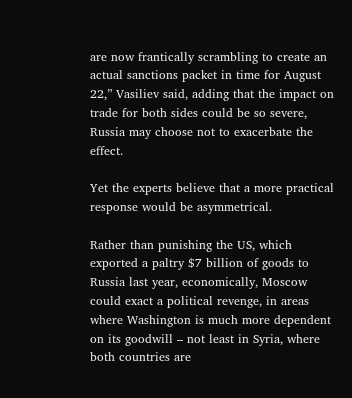are now frantically scrambling to create an actual sanctions packet in time for August 22,” Vasiliev said, adding that the impact on trade for both sides could be so severe, Russia may choose not to exacerbate the effect.

Yet the experts believe that a more practical response would be asymmetrical.

Rather than punishing the US, which exported a paltry $7 billion of goods to Russia last year, economically, Moscow could exact a political revenge, in areas where Washington is much more dependent on its goodwill – not least in Syria, where both countries are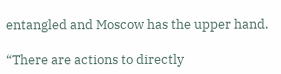entangled and Moscow has the upper hand.

“There are actions to directly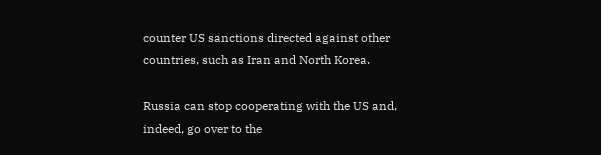counter US sanctions directed against other countries, such as Iran and North Korea.

Russia can stop cooperating with the US and, indeed, go over to the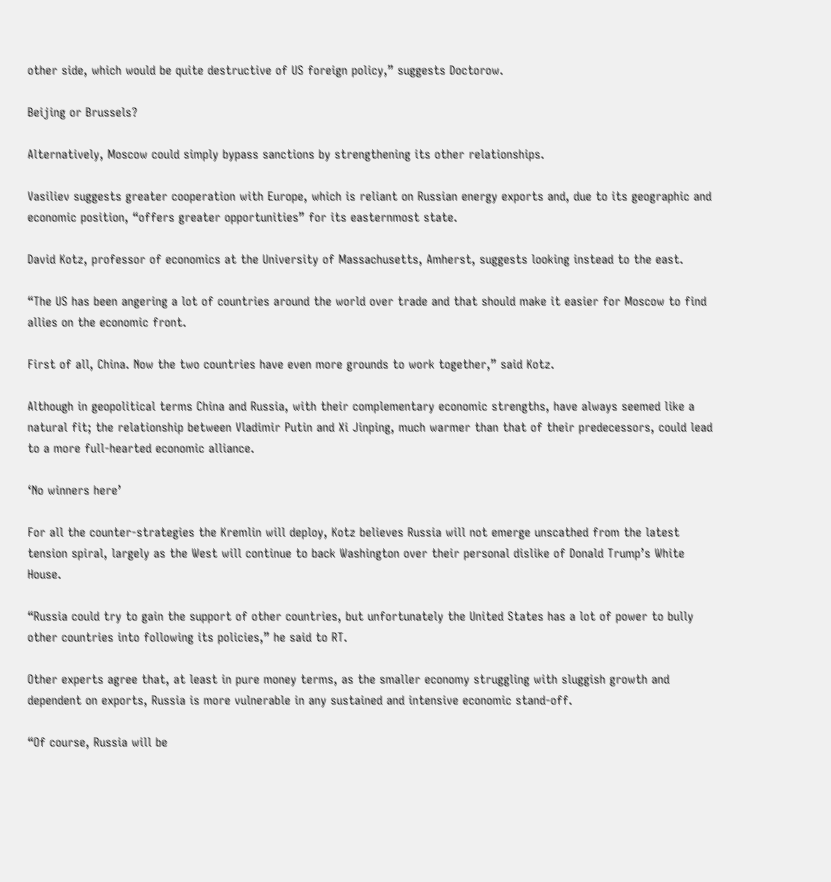other side, which would be quite destructive of US foreign policy,” suggests Doctorow.

Beijing or Brussels?

Alternatively, Moscow could simply bypass sanctions by strengthening its other relationships.

Vasiliev suggests greater cooperation with Europe, which is reliant on Russian energy exports and, due to its geographic and economic position, “offers greater opportunities” for its easternmost state.

David Kotz, professor of economics at the University of Massachusetts, Amherst, suggests looking instead to the east.

“The US has been angering a lot of countries around the world over trade and that should make it easier for Moscow to find allies on the economic front.

First of all, China. Now the two countries have even more grounds to work together,” said Kotz.

Although in geopolitical terms China and Russia, with their complementary economic strengths, have always seemed like a natural fit; the relationship between Vladimir Putin and Xi Jinping, much warmer than that of their predecessors, could lead to a more full-hearted economic alliance.

‘No winners here’

For all the counter-strategies the Kremlin will deploy, Kotz believes Russia will not emerge unscathed from the latest tension spiral, largely as the West will continue to back Washington over their personal dislike of Donald Trump’s White House.

“Russia could try to gain the support of other countries, but unfortunately the United States has a lot of power to bully other countries into following its policies,” he said to RT.

Other experts agree that, at least in pure money terms, as the smaller economy struggling with sluggish growth and dependent on exports, Russia is more vulnerable in any sustained and intensive economic stand-off.

“Of course, Russia will be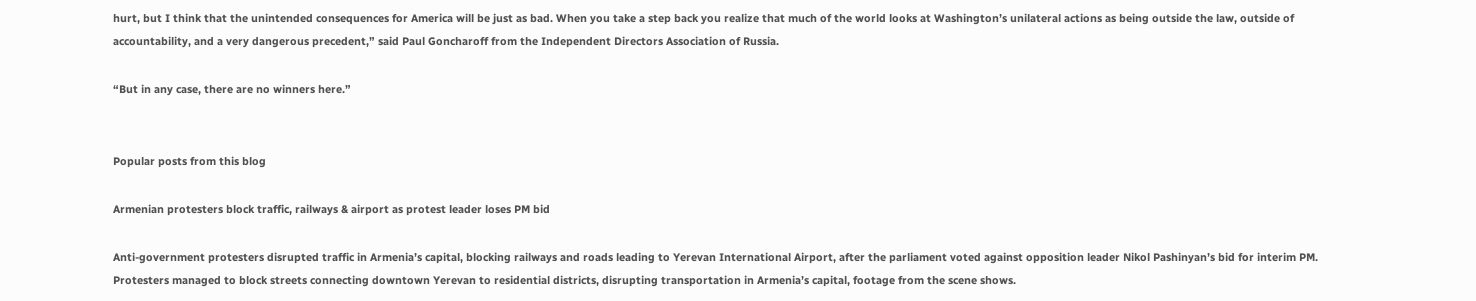hurt, but I think that the unintended consequences for America will be just as bad. When you take a step back you realize that much of the world looks at Washington’s unilateral actions as being outside the law, outside of accountability, and a very dangerous precedent,” said Paul Goncharoff from the Independent Directors Association of Russia.

“But in any case, there are no winners here.”


Popular posts from this blog

Armenian protesters block traffic, railways & airport as protest leader loses PM bid

Anti-government protesters disrupted traffic in Armenia’s capital, blocking railways and roads leading to Yerevan International Airport, after the parliament voted against opposition leader Nikol Pashinyan’s bid for interim PM.
Protesters managed to block streets connecting downtown Yerevan to residential districts, disrupting transportation in Armenia’s capital, footage from the scene shows.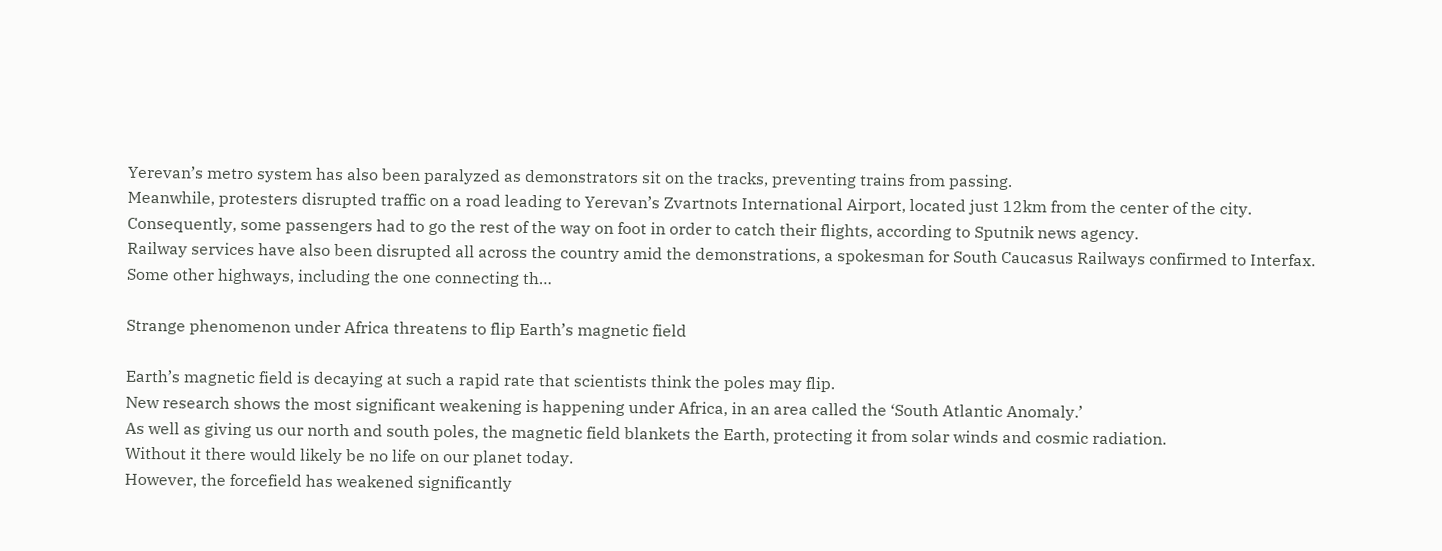Yerevan’s metro system has also been paralyzed as demonstrators sit on the tracks, preventing trains from passing.
Meanwhile, protesters disrupted traffic on a road leading to Yerevan’s Zvartnots International Airport, located just 12km from the center of the city.
Consequently, some passengers had to go the rest of the way on foot in order to catch their flights, according to Sputnik news agency.
Railway services have also been disrupted all across the country amid the demonstrations, a spokesman for South Caucasus Railways confirmed to Interfax.
Some other highways, including the one connecting th…

Strange phenomenon under Africa threatens to flip Earth’s magnetic field

Earth’s magnetic field is decaying at such a rapid rate that scientists think the poles may flip.
New research shows the most significant weakening is happening under Africa, in an area called the ‘South Atlantic Anomaly.’
As well as giving us our north and south poles, the magnetic field blankets the Earth, protecting it from solar winds and cosmic radiation.
Without it there would likely be no life on our planet today.
However, the forcefield has weakened significantly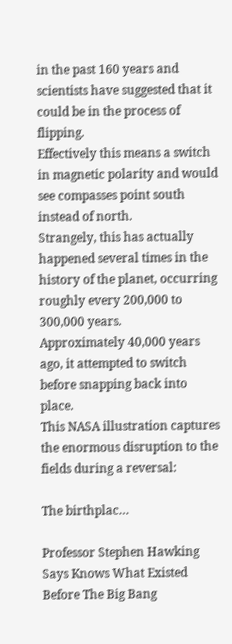in the past 160 years and scientists have suggested that it could be in the process of flipping.
Effectively this means a switch in magnetic polarity and would see compasses point south instead of north.
Strangely, this has actually happened several times in the history of the planet, occurring roughly every 200,000 to 300,000 years.
Approximately 40,000 years ago, it attempted to switch before snapping back into place.
This NASA illustration captures the enormous disruption to the fields during a reversal:

The birthplac…

Professor Stephen Hawking Says Knows What Existed Before The Big Bang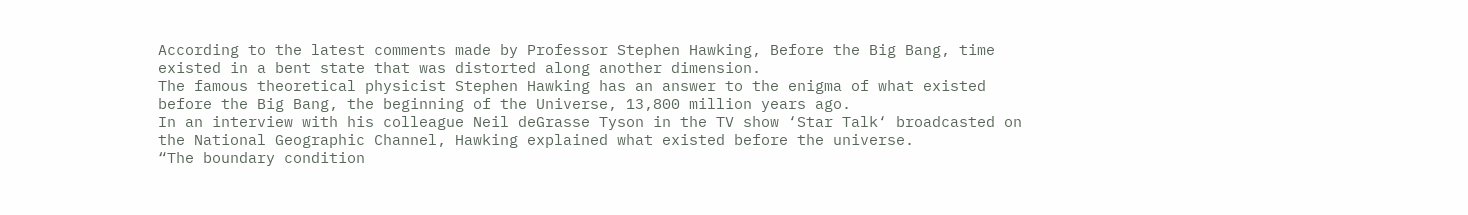According to the latest comments made by Professor Stephen Hawking, Before the Big Bang, time existed in a bent state that was distorted along another dimension.
The famous theoretical physicist Stephen Hawking has an answer to the enigma of what existed before the Big Bang, the beginning of the Universe, 13,800 million years ago.
In an interview with his colleague Neil deGrasse Tyson in the TV show ‘Star Talk‘ broadcasted on the National Geographic Channel, Hawking explained what existed before the universe.
“The boundary condition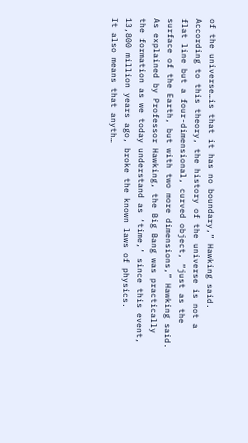of the universe…is that it has no boundary,” Hawking said.
According to this theory, the history of the universe is not a flat line but a four-dimensional, curved object, “just as the surface of the Earth, but with two more dimensions,” Hawking said.
As explained by Professor Hawking, the Big Bang was practically the formation as we today understand as ‘time,’ since this event, 13,800 million years ago, broke the known laws of physics.
It also means that anyth…